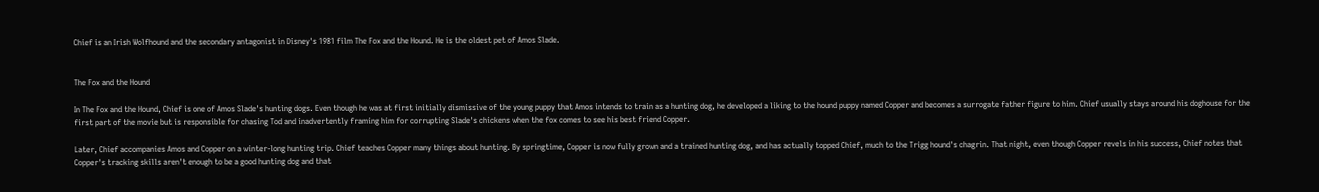Chief is an Irish Wolfhound and the secondary antagonist in Disney's 1981 film The Fox and the Hound. He is the oldest pet of Amos Slade.


The Fox and the Hound

In The Fox and the Hound, Chief is one of Amos Slade's hunting dogs. Even though he was at first initially dismissive of the young puppy that Amos intends to train as a hunting dog, he developed a liking to the hound puppy named Copper and becomes a surrogate father figure to him. Chief usually stays around his doghouse for the first part of the movie but is responsible for chasing Tod and inadvertently framing him for corrupting Slade's chickens when the fox comes to see his best friend Copper.

Later, Chief accompanies Amos and Copper on a winter-long hunting trip. Chief teaches Copper many things about hunting. By springtime, Copper is now fully grown and a trained hunting dog, and has actually topped Chief, much to the Trigg hound's chagrin. That night, even though Copper revels in his success, Chief notes that Copper's tracking skills aren't enough to be a good hunting dog and that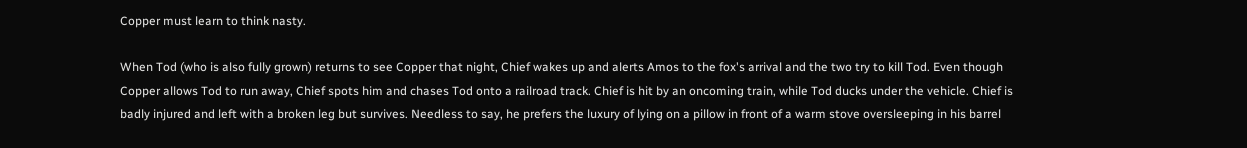Copper must learn to think nasty.

When Tod (who is also fully grown) returns to see Copper that night, Chief wakes up and alerts Amos to the fox's arrival and the two try to kill Tod. Even though Copper allows Tod to run away, Chief spots him and chases Tod onto a railroad track. Chief is hit by an oncoming train, while Tod ducks under the vehicle. Chief is badly injured and left with a broken leg but survives. Needless to say, he prefers the luxury of lying on a pillow in front of a warm stove oversleeping in his barrel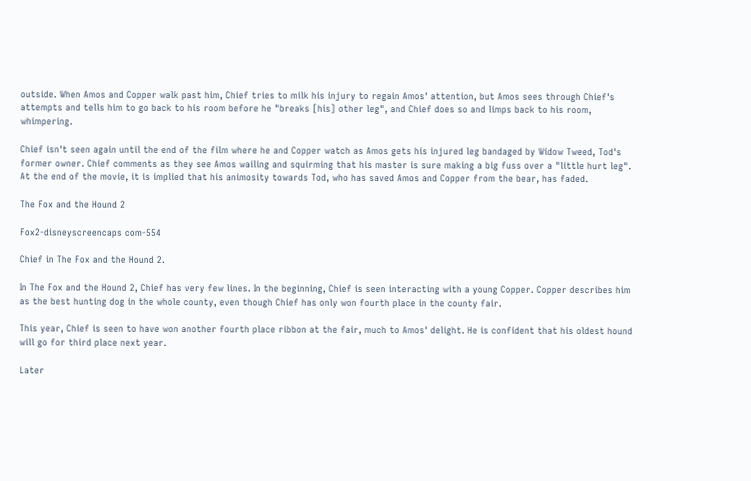outside. When Amos and Copper walk past him, Chief tries to milk his injury to regain Amos' attention, but Amos sees through Chief's attempts and tells him to go back to his room before he "breaks [his] other leg", and Chief does so and limps back to his room, whimpering.

Chief isn't seen again until the end of the film where he and Copper watch as Amos gets his injured leg bandaged by Widow Tweed, Tod's former owner. Chief comments as they see Amos wailing and squirming that his master is sure making a big fuss over a "little hurt leg". At the end of the movie, it is implied that his animosity towards Tod, who has saved Amos and Copper from the bear, has faded.

The Fox and the Hound 2

Fox2-disneyscreencaps com-554

Chief in The Fox and the Hound 2.

In The Fox and the Hound 2, Chief has very few lines. In the beginning, Chief is seen interacting with a young Copper. Copper describes him as the best hunting dog in the whole county, even though Chief has only won fourth place in the county fair.

This year, Chief is seen to have won another fourth place ribbon at the fair, much to Amos' delight. He is confident that his oldest hound will go for third place next year.

Later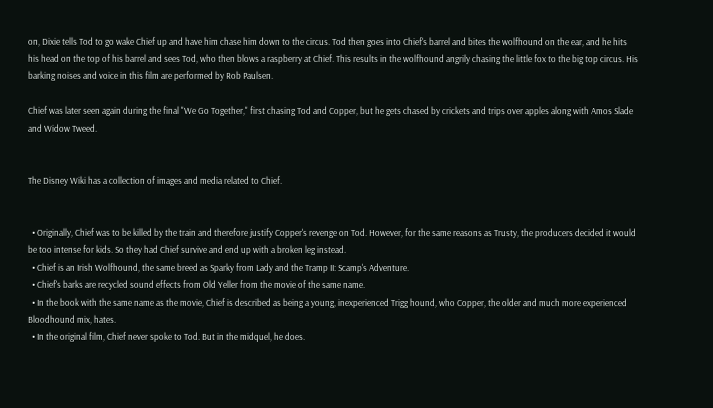on, Dixie tells Tod to go wake Chief up and have him chase him down to the circus. Tod then goes into Chief's barrel and bites the wolfhound on the ear, and he hits his head on the top of his barrel and sees Tod, who then blows a raspberry at Chief. This results in the wolfhound angrily chasing the little fox to the big top circus. His barking noises and voice in this film are performed by Rob Paulsen.

Chief was later seen again during the final "We Go Together," first chasing Tod and Copper, but he gets chased by crickets and trips over apples along with Amos Slade and Widow Tweed.


The Disney Wiki has a collection of images and media related to Chief.


  • Originally, Chief was to be killed by the train and therefore justify Copper's revenge on Tod. However, for the same reasons as Trusty, the producers decided it would be too intense for kids. So they had Chief survive and end up with a broken leg instead.
  • Chief is an Irish Wolfhound, the same breed as Sparky from Lady and the Tramp II: Scamp's Adventure.
  • Chief's barks are recycled sound effects from Old Yeller from the movie of the same name.
  • In the book with the same name as the movie, Chief is described as being a young, inexperienced Trigg hound, who Copper, the older and much more experienced Bloodhound mix, hates.
  • In the original film, Chief never spoke to Tod. But in the midquel, he does.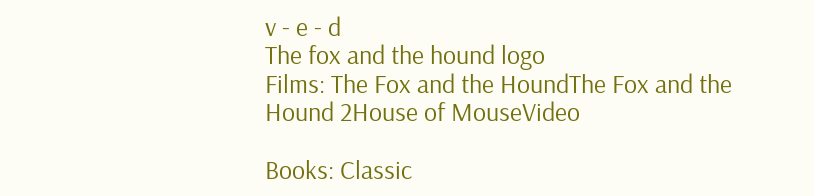v - e - d
The fox and the hound logo
Films: The Fox and the HoundThe Fox and the Hound 2House of MouseVideo

Books: Classic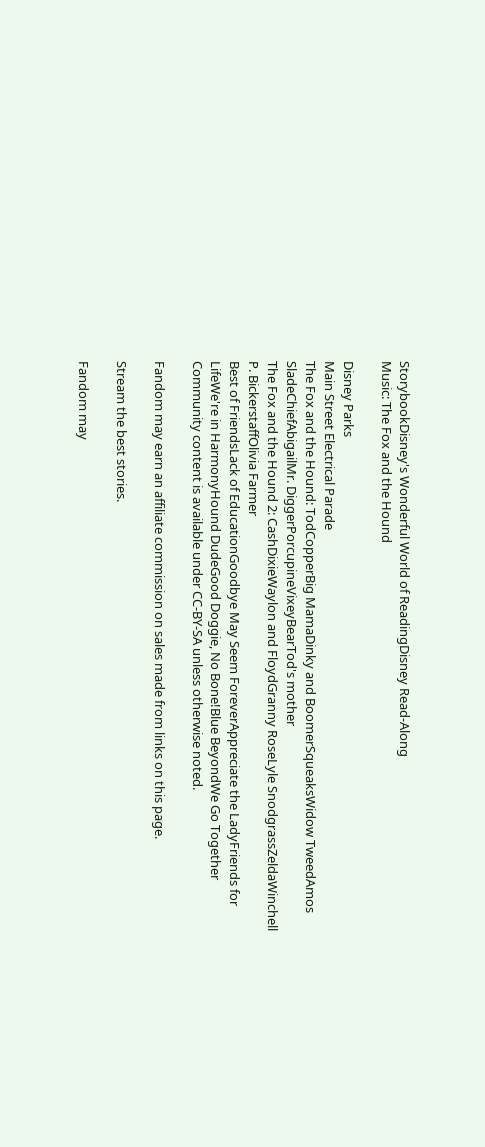StorybookDisney's Wonderful World of ReadingDisney Read-Along
Music: The Fox and the Hound

Disney Parks
Main Street Electrical Parade
The Fox and the Hound: TodCopperBig MamaDinky and BoomerSqueaksWidow TweedAmos SladeChiefAbigailMr. DiggerPorcupineVixeyBearTod's mother
The Fox and the Hound 2: CashDixieWaylon and FloydGranny RoseLyle SnodgrassZeldaWinchell P. BickerstaffOlivia Farmer
Best of FriendsLack of EducationGoodbye May Seem ForeverAppreciate the LadyFriends for LifeWe're in HarmonyHound DudeGood Doggie, No Bone!Blue BeyondWe Go Together
Community content is available under CC-BY-SA unless otherwise noted.

Fandom may earn an affiliate commission on sales made from links on this page.

Stream the best stories.

Fandom may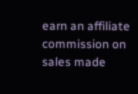earn an affiliate commission on sales made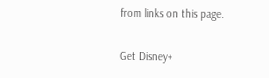from links on this page.

Get Disney+